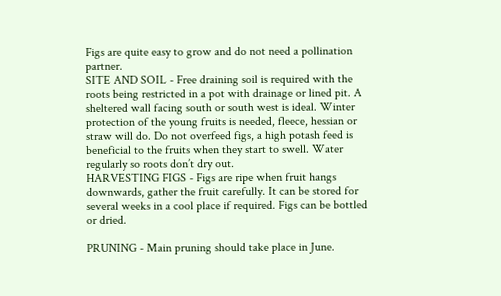Figs are quite easy to grow and do not need a pollination partner.
SITE AND SOIL - Free draining soil is required with the roots being restricted in a pot with drainage or lined pit. A sheltered wall facing south or south west is ideal. Winter protection of the young fruits is needed, fleece, hessian or straw will do. Do not overfeed figs, a high potash feed is beneficial to the fruits when they start to swell. Water regularly so roots don’t dry out.
HARVESTING FIGS - Figs are ripe when fruit hangs downwards, gather the fruit carefully. It can be stored for several weeks in a cool place if required. Figs can be bottled or dried.

PRUNING - Main pruning should take place in June.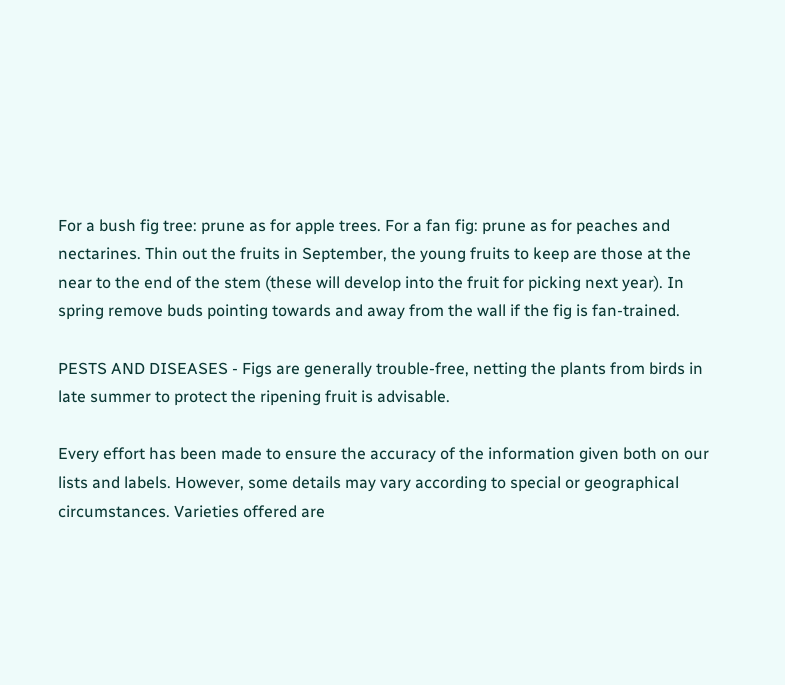For a bush fig tree: prune as for apple trees. For a fan fig: prune as for peaches and nectarines. Thin out the fruits in September, the young fruits to keep are those at the near to the end of the stem (these will develop into the fruit for picking next year). In spring remove buds pointing towards and away from the wall if the fig is fan-trained.

PESTS AND DISEASES - Figs are generally trouble-free, netting the plants from birds in late summer to protect the ripening fruit is advisable.

Every effort has been made to ensure the accuracy of the information given both on our lists and labels. However, some details may vary according to special or geographical circumstances. Varieties offered are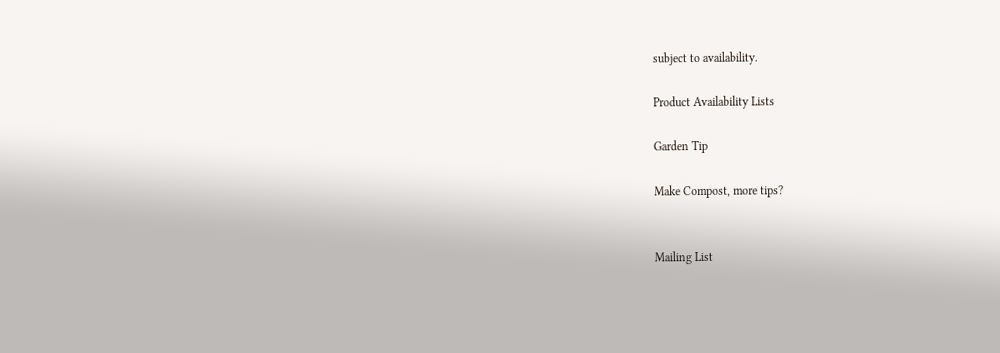subject to availability.

Product Availability Lists

Garden Tip

Make Compost, more tips?


Mailing List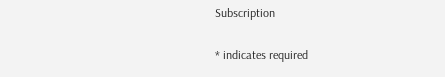Subscription

* indicates required